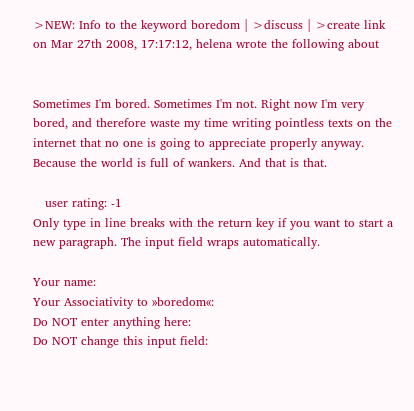>NEW: Info to the keyword boredom | >discuss | >create link
on Mar 27th 2008, 17:17:12, helena wrote the following about


Sometimes I'm bored. Sometimes I'm not. Right now I'm very bored, and therefore waste my time writing pointless texts on the internet that no one is going to appreciate properly anyway. Because the world is full of wankers. And that is that.

   user rating: -1
Only type in line breaks with the return key if you want to start a new paragraph. The input field wraps automatically.

Your name:
Your Associativity to »boredom«:
Do NOT enter anything here:
Do NOT change this input field: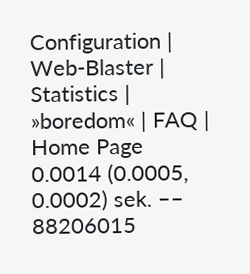Configuration | Web-Blaster | Statistics | »boredom« | FAQ | Home Page
0.0014 (0.0005, 0.0002) sek. –– 88206015